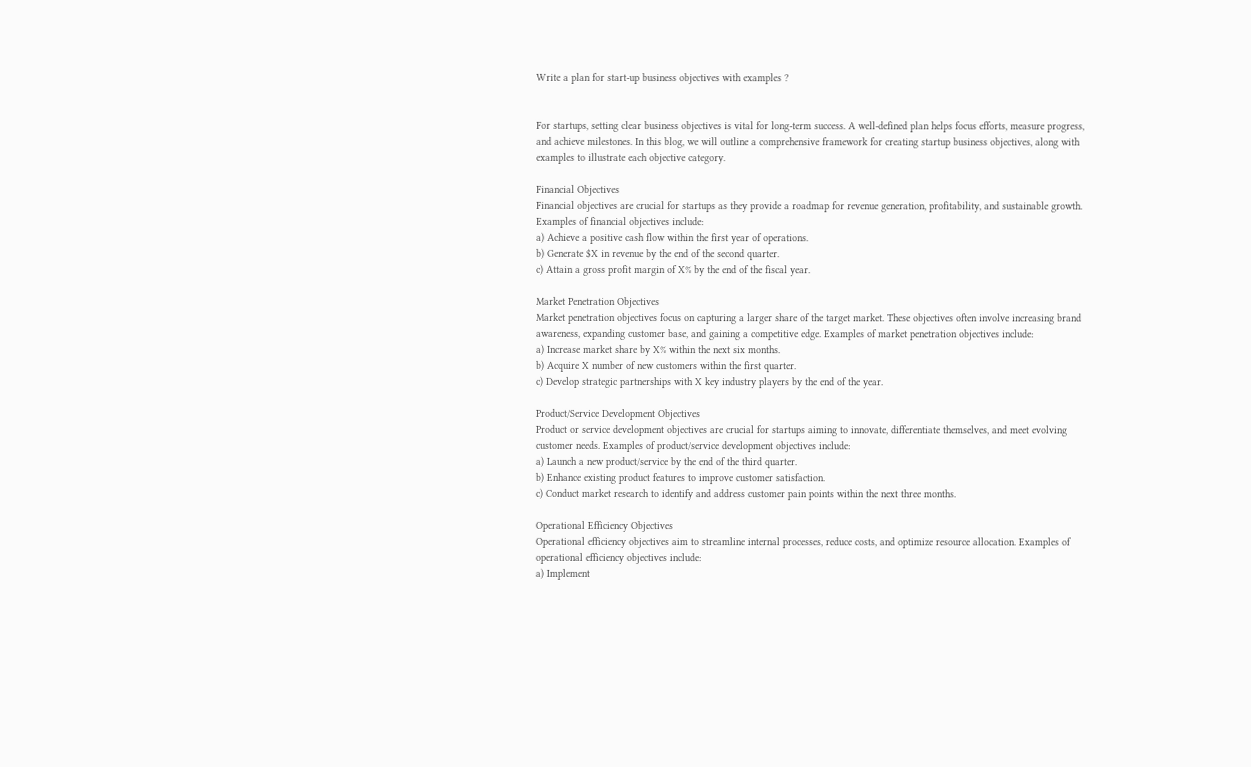Write a plan for start-up business objectives with examples ?


For startups, setting clear business objectives is vital for long-term success. A well-defined plan helps focus efforts, measure progress, and achieve milestones. In this blog, we will outline a comprehensive framework for creating startup business objectives, along with examples to illustrate each objective category.

Financial Objectives
Financial objectives are crucial for startups as they provide a roadmap for revenue generation, profitability, and sustainable growth. Examples of financial objectives include:
a) Achieve a positive cash flow within the first year of operations.
b) Generate $X in revenue by the end of the second quarter.
c) Attain a gross profit margin of X% by the end of the fiscal year.

Market Penetration Objectives
Market penetration objectives focus on capturing a larger share of the target market. These objectives often involve increasing brand awareness, expanding customer base, and gaining a competitive edge. Examples of market penetration objectives include:
a) Increase market share by X% within the next six months.
b) Acquire X number of new customers within the first quarter.
c) Develop strategic partnerships with X key industry players by the end of the year.

Product/Service Development Objectives
Product or service development objectives are crucial for startups aiming to innovate, differentiate themselves, and meet evolving customer needs. Examples of product/service development objectives include:
a) Launch a new product/service by the end of the third quarter.
b) Enhance existing product features to improve customer satisfaction.
c) Conduct market research to identify and address customer pain points within the next three months.

Operational Efficiency Objectives
Operational efficiency objectives aim to streamline internal processes, reduce costs, and optimize resource allocation. Examples of operational efficiency objectives include:
a) Implement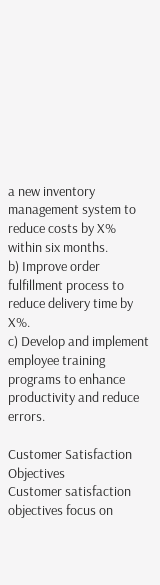a new inventory management system to reduce costs by X% within six months.
b) Improve order fulfillment process to reduce delivery time by X%.
c) Develop and implement employee training programs to enhance productivity and reduce errors.

Customer Satisfaction Objectives
Customer satisfaction objectives focus on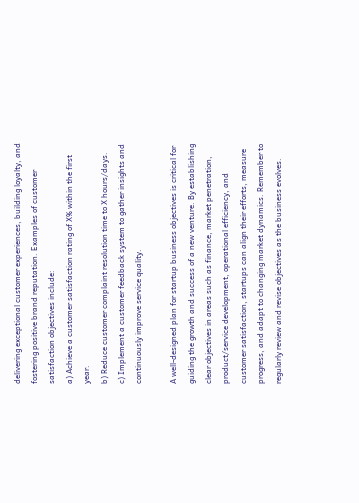delivering exceptional customer experiences, building loyalty, and fostering positive brand reputation. Examples of customer satisfaction objectives include:
a) Achieve a customer satisfaction rating of X% within the first year.
b) Reduce customer complaint resolution time to X hours/days.
c) Implement a customer feedback system to gather insights and continuously improve service quality.

A well-designed plan for startup business objectives is critical for guiding the growth and success of a new venture. By establishing clear objectives in areas such as finance, market penetration, product/service development, operational efficiency, and customer satisfaction, startups can align their efforts, measure progress, and adapt to changing market dynamics. Remember to regularly review and revise objectives as the business evolves.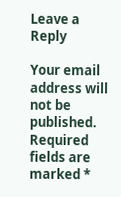Leave a Reply

Your email address will not be published. Required fields are marked *